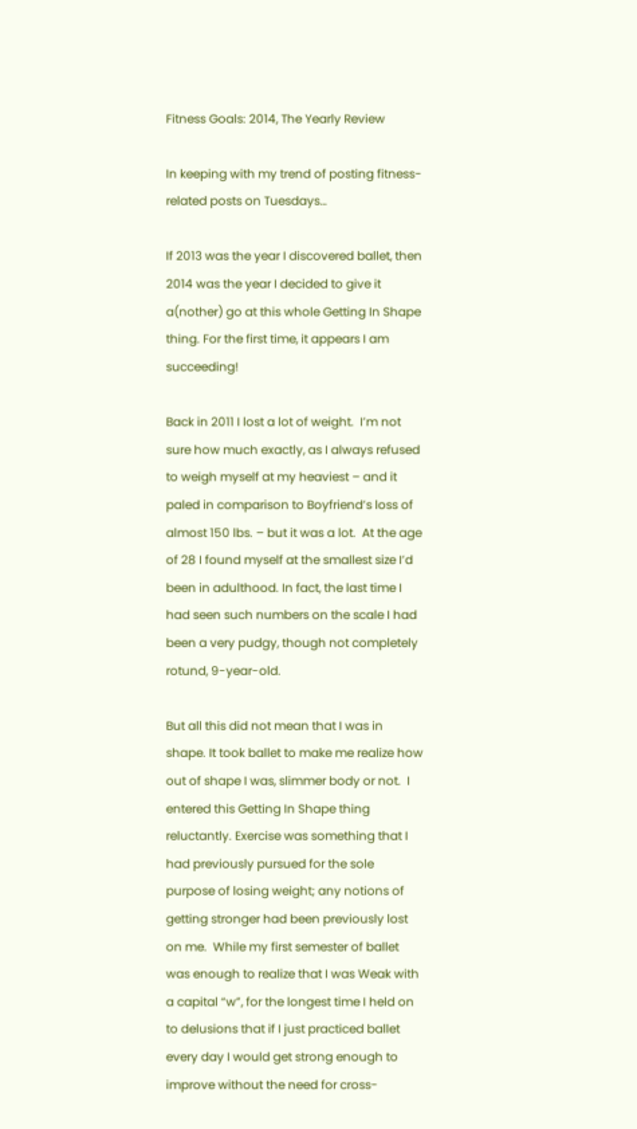Fitness Goals: 2014, The Yearly Review

In keeping with my trend of posting fitness-related posts on Tuesdays…

If 2013 was the year I discovered ballet, then 2014 was the year I decided to give it a(nother) go at this whole Getting In Shape thing. For the first time, it appears I am succeeding!

Back in 2011 I lost a lot of weight.  I’m not sure how much exactly, as I always refused to weigh myself at my heaviest – and it paled in comparison to Boyfriend’s loss of almost 150 lbs. – but it was a lot.  At the age of 28 I found myself at the smallest size I’d been in adulthood. In fact, the last time I had seen such numbers on the scale I had been a very pudgy, though not completely rotund, 9-year-old.

But all this did not mean that I was in shape. It took ballet to make me realize how out of shape I was, slimmer body or not.  I entered this Getting In Shape thing reluctantly. Exercise was something that I had previously pursued for the sole purpose of losing weight; any notions of getting stronger had been previously lost on me.  While my first semester of ballet was enough to realize that I was Weak with a capital “w”, for the longest time I held on to delusions that if I just practiced ballet every day I would get strong enough to improve without the need for cross-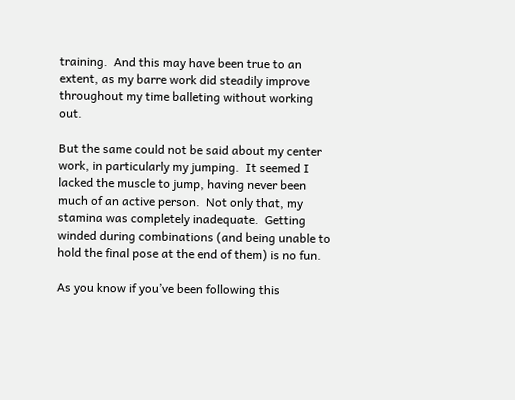training.  And this may have been true to an extent, as my barre work did steadily improve throughout my time balleting without working out.

But the same could not be said about my center work, in particularly my jumping.  It seemed I lacked the muscle to jump, having never been much of an active person.  Not only that, my stamina was completely inadequate.  Getting winded during combinations (and being unable to hold the final pose at the end of them) is no fun.

As you know if you’ve been following this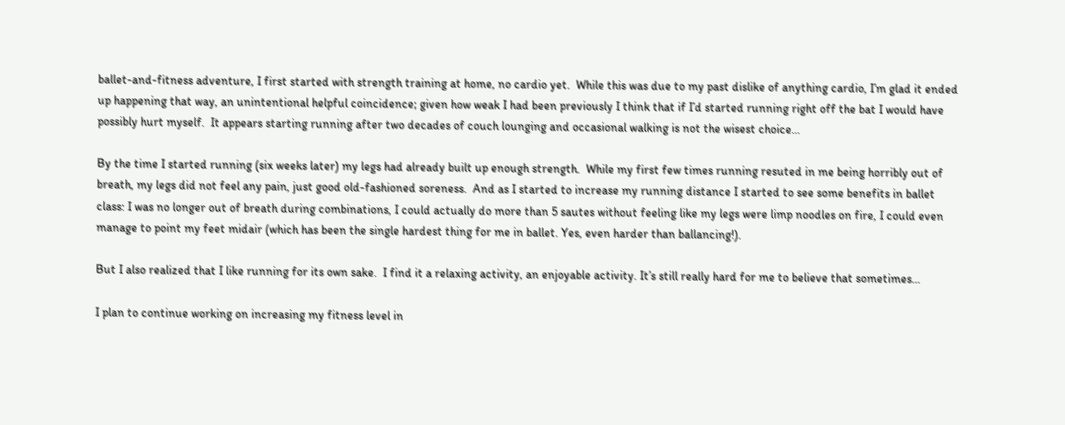ballet-and-fitness adventure, I first started with strength training at home, no cardio yet.  While this was due to my past dislike of anything cardio, I’m glad it ended up happening that way, an unintentional helpful coincidence; given how weak I had been previously I think that if I’d started running right off the bat I would have possibly hurt myself.  It appears starting running after two decades of couch lounging and occasional walking is not the wisest choice…

By the time I started running (six weeks later) my legs had already built up enough strength.  While my first few times running resuted in me being horribly out of breath, my legs did not feel any pain, just good old-fashioned soreness.  And as I started to increase my running distance I started to see some benefits in ballet class: I was no longer out of breath during combinations, I could actually do more than 5 sautes without feeling like my legs were limp noodles on fire, I could even manage to point my feet midair (which has been the single hardest thing for me in ballet. Yes, even harder than ballancing!).

But I also realized that I like running for its own sake.  I find it a relaxing activity, an enjoyable activity. It’s still really hard for me to believe that sometimes…

I plan to continue working on increasing my fitness level in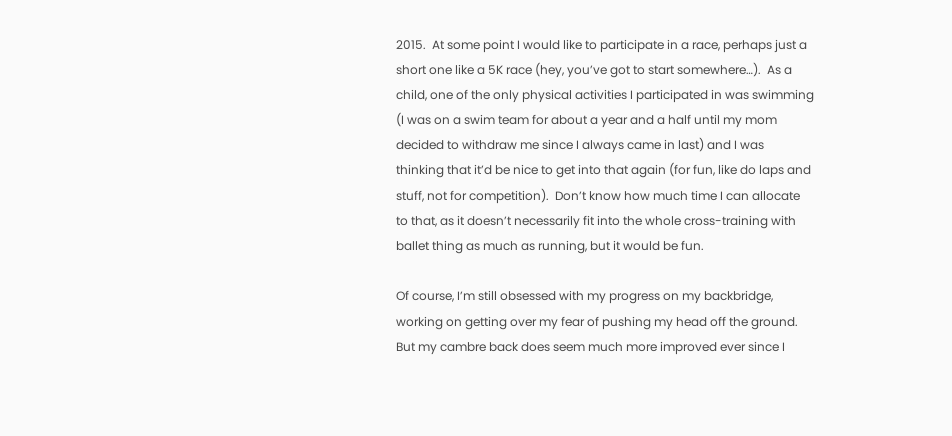2015.  At some point I would like to participate in a race, perhaps just a short one like a 5K race (hey, you’ve got to start somewhere…).  As a child, one of the only physical activities I participated in was swimming (I was on a swim team for about a year and a half until my mom decided to withdraw me since I always came in last) and I was thinking that it’d be nice to get into that again (for fun, like do laps and stuff, not for competition).  Don’t know how much time I can allocate to that, as it doesn’t necessarily fit into the whole cross-training with ballet thing as much as running, but it would be fun.

Of course, I’m still obsessed with my progress on my backbridge, working on getting over my fear of pushing my head off the ground. But my cambre back does seem much more improved ever since I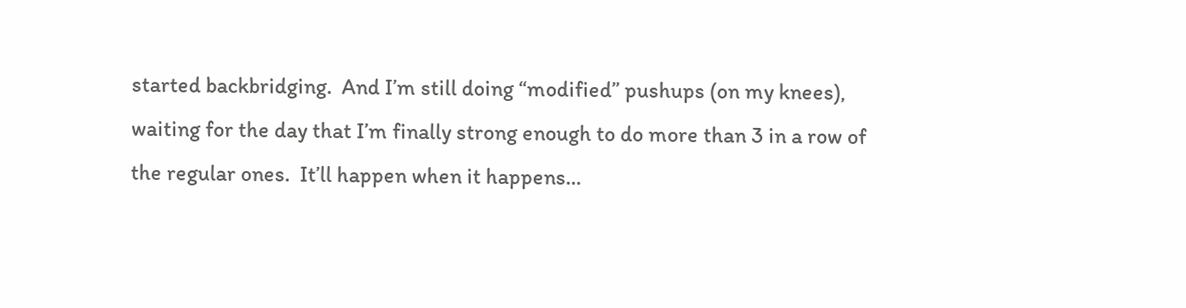started backbridging.  And I’m still doing “modified” pushups (on my knees), waiting for the day that I’m finally strong enough to do more than 3 in a row of the regular ones.  It’ll happen when it happens…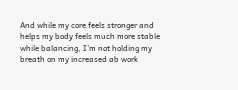And while my core feels stronger and helps my body feels much more stable while balancing, I’m not holding my breath on my increased ab work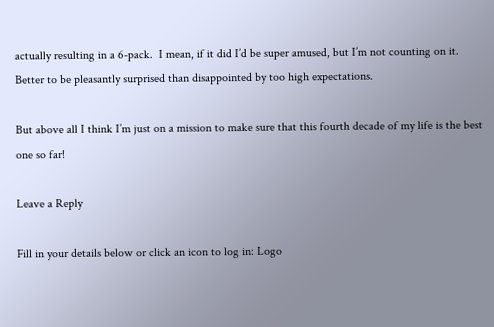actually resulting in a 6-pack.  I mean, if it did I’d be super amused, but I’m not counting on it.  Better to be pleasantly surprised than disappointed by too high expectations.

But above all I think I’m just on a mission to make sure that this fourth decade of my life is the best one so far!

Leave a Reply

Fill in your details below or click an icon to log in: Logo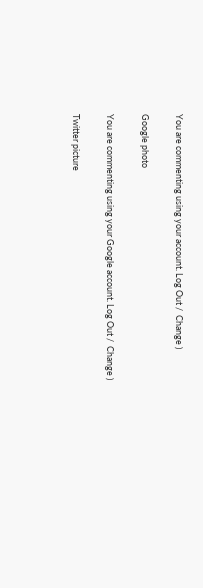You are commenting using your account. Log Out /  Change )

Google photo

You are commenting using your Google account. Log Out /  Change )

Twitter picture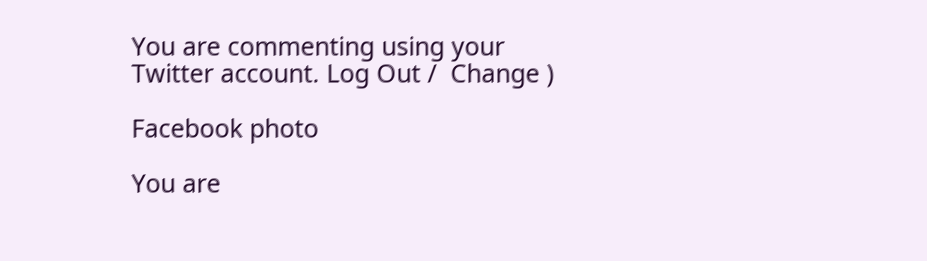You are commenting using your Twitter account. Log Out /  Change )

Facebook photo

You are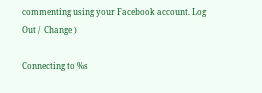commenting using your Facebook account. Log Out /  Change )

Connecting to %s